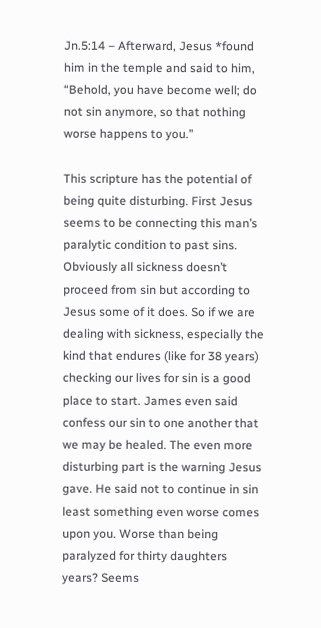Jn.5:14 – Afterward, Jesus *found him in the temple and said to him, “Behold, you have become well; do not sin anymore, so that nothing worse happens to you.”

This scripture has the potential of being quite disturbing. First Jesus seems to be connecting this man’s paralytic condition to past sins. Obviously all sickness doesn’t proceed from sin but according to Jesus some of it does. So if we are dealing with sickness, especially the kind that endures (like for 38 years) checking our lives for sin is a good place to start. James even said confess our sin to one another that we may be healed. The even more disturbing part is the warning Jesus gave. He said not to continue in sin least something even worse comes upon you. Worse than being paralyzed for thirty daughters years? Seems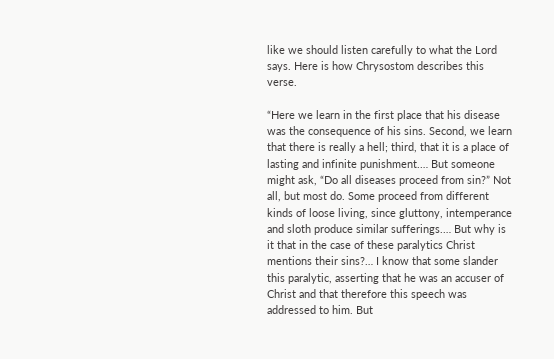like we should listen carefully to what the Lord says. Here is how Chrysostom describes this verse.

“Here we learn in the first place that his disease was the consequence of his sins. Second, we learn that there is really a hell; third, that it is a place of lasting and infinite punishment.… But someone might ask, “Do all diseases proceed from sin?” Not all, but most do. Some proceed from different kinds of loose living, since gluttony, intemperance and sloth produce similar sufferings.… But why is it that in the case of these paralytics Christ mentions their sins?… I know that some slander this paralytic, asserting that he was an accuser of Christ and that therefore this speech was addressed to him. But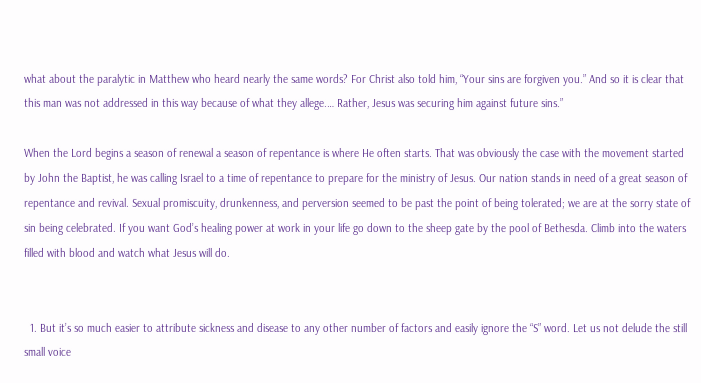what about the paralytic in Matthew who heard nearly the same words? For Christ also told him, “Your sins are forgiven you.” And so it is clear that this man was not addressed in this way because of what they allege.… Rather, Jesus was securing him against future sins.”

When the Lord begins a season of renewal a season of repentance is where He often starts. That was obviously the case with the movement started by John the Baptist, he was calling Israel to a time of repentance to prepare for the ministry of Jesus. Our nation stands in need of a great season of repentance and revival. Sexual promiscuity, drunkenness, and perversion seemed to be past the point of being tolerated; we are at the sorry state of sin being celebrated. If you want God’s healing power at work in your life go down to the sheep gate by the pool of Bethesda. Climb into the waters filled with blood and watch what Jesus will do.


  1. But it’s so much easier to attribute sickness and disease to any other number of factors and easily ignore the “S” word. Let us not delude the still small voice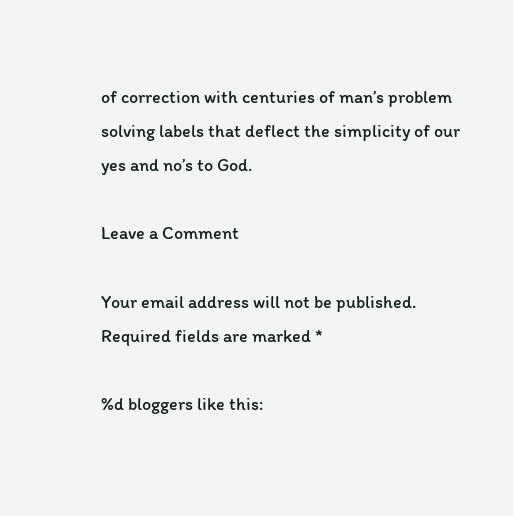of correction with centuries of man’s problem solving labels that deflect the simplicity of our yes and no’s to God.

Leave a Comment

Your email address will not be published. Required fields are marked *

%d bloggers like this: